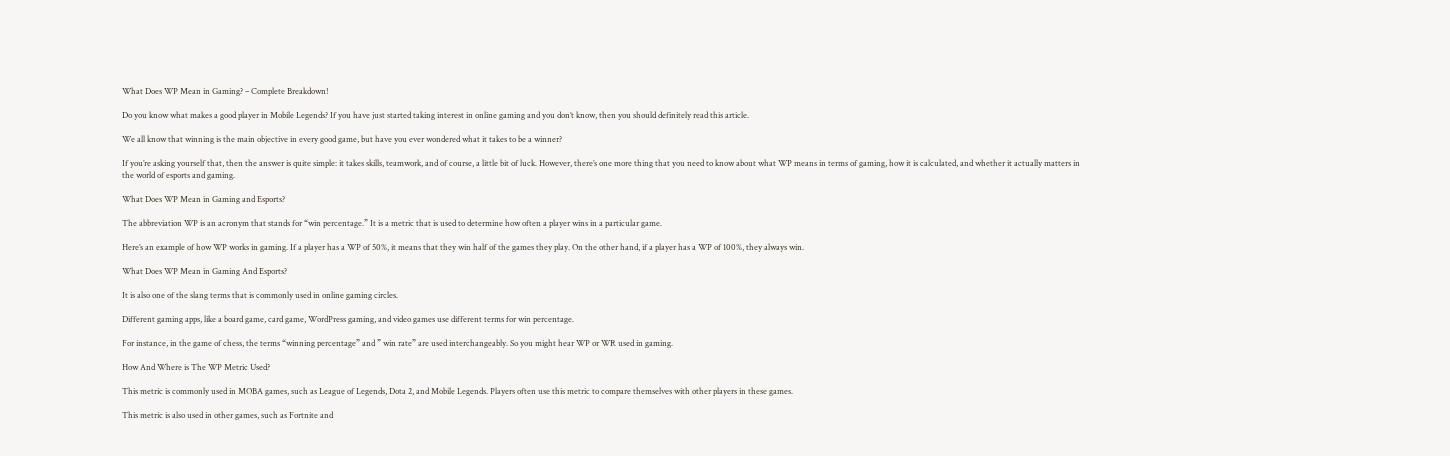What Does WP Mean in Gaming? – Complete Breakdown!

Do you know what makes a good player in Mobile Legends? If you have just started taking interest in online gaming and you don’t know, then you should definitely read this article.

We all know that winning is the main objective in every good game, but have you ever wondered what it takes to be a winner?

If you’re asking yourself that, then the answer is quite simple: it takes skills, teamwork, and of course, a little bit of luck. However, there’s one more thing that you need to know about what WP means in terms of gaming, how it is calculated, and whether it actually matters in the world of esports and gaming.

What Does WP Mean in Gaming and Esports?

The abbreviation WP is an acronym that stands for “win percentage.” It is a metric that is used to determine how often a player wins in a particular game.

Here’s an example of how WP works in gaming. If a player has a WP of 50%, it means that they win half of the games they play. On the other hand, if a player has a WP of 100%, they always win.

What Does WP Mean in Gaming And Esports?

It is also one of the slang terms that is commonly used in online gaming circles.

Different gaming apps, like a board game, card game, WordPress gaming, and video games use different terms for win percentage.

For instance, in the game of chess, the terms “winning percentage” and ” win rate” are used interchangeably. So you might hear WP or WR used in gaming.

How And Where is The WP Metric Used?

This metric is commonly used in MOBA games, such as League of Legends, Dota 2, and Mobile Legends. Players often use this metric to compare themselves with other players in these games.

This metric is also used in other games, such as Fortnite and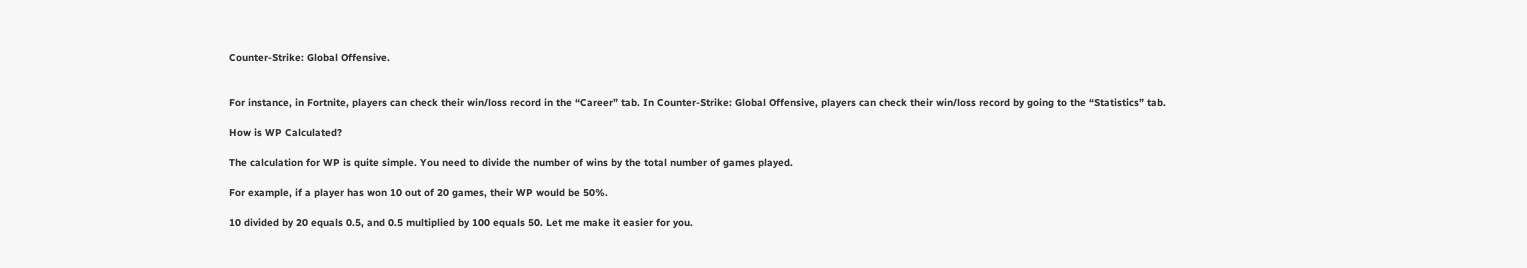Counter-Strike: Global Offensive.


For instance, in Fortnite, players can check their win/loss record in the “Career” tab. In Counter-Strike: Global Offensive, players can check their win/loss record by going to the “Statistics” tab.

How is WP Calculated?

The calculation for WP is quite simple. You need to divide the number of wins by the total number of games played.

For example, if a player has won 10 out of 20 games, their WP would be 50%.

10 divided by 20 equals 0.5, and 0.5 multiplied by 100 equals 50. Let me make it easier for you.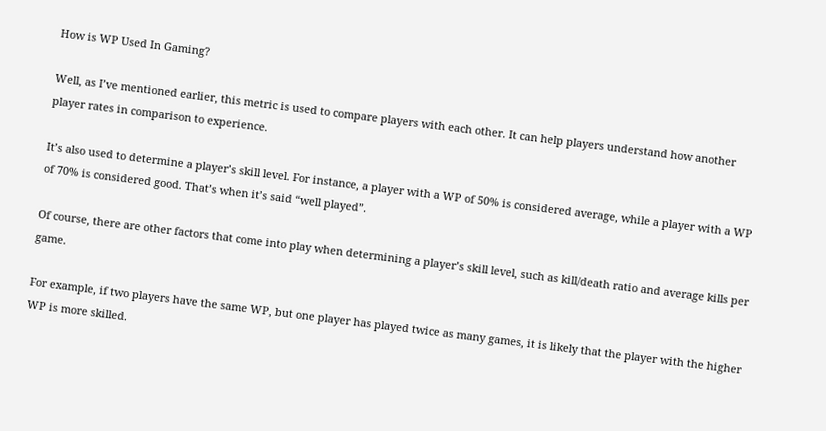How is WP Used In Gaming?

Well, as I’ve mentioned earlier, this metric is used to compare players with each other. It can help players understand how another player rates in comparison to experience.

It’s also used to determine a player’s skill level. For instance, a player with a WP of 50% is considered average, while a player with a WP of 70% is considered good. That’s when it’s said “well played”.

Of course, there are other factors that come into play when determining a player’s skill level, such as kill/death ratio and average kills per game.

For example, if two players have the same WP, but one player has played twice as many games, it is likely that the player with the higher WP is more skilled.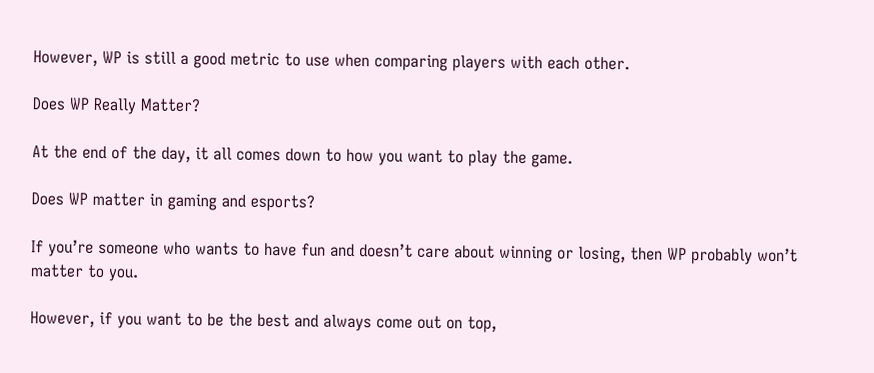However, WP is still a good metric to use when comparing players with each other.

Does WP Really Matter?

At the end of the day, it all comes down to how you want to play the game.

Does WP matter in gaming and esports?

If you’re someone who wants to have fun and doesn’t care about winning or losing, then WP probably won’t matter to you.

However, if you want to be the best and always come out on top,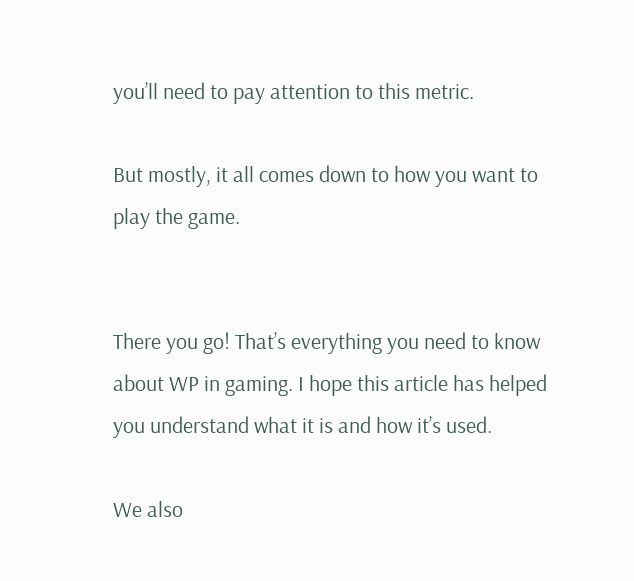you’ll need to pay attention to this metric.

But mostly, it all comes down to how you want to play the game.


There you go! That’s everything you need to know about WP in gaming. I hope this article has helped you understand what it is and how it’s used.

We also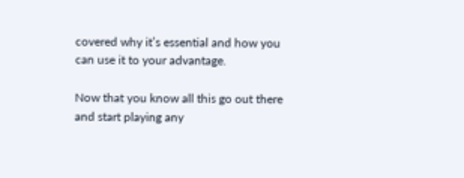covered why it’s essential and how you can use it to your advantage.

Now that you know all this go out there and start playing any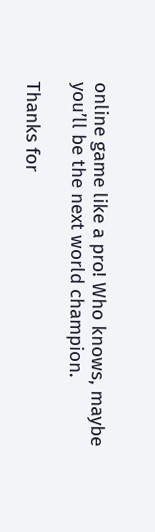online game like a pro! Who knows, maybe you’ll be the next world champion.

Thanks for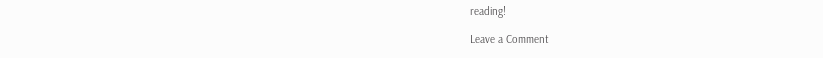reading!

Leave a Comment